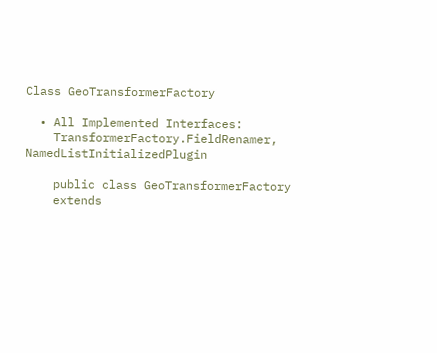Class GeoTransformerFactory

  • All Implemented Interfaces:
    TransformerFactory.FieldRenamer, NamedListInitializedPlugin

    public class GeoTransformerFactory
    extends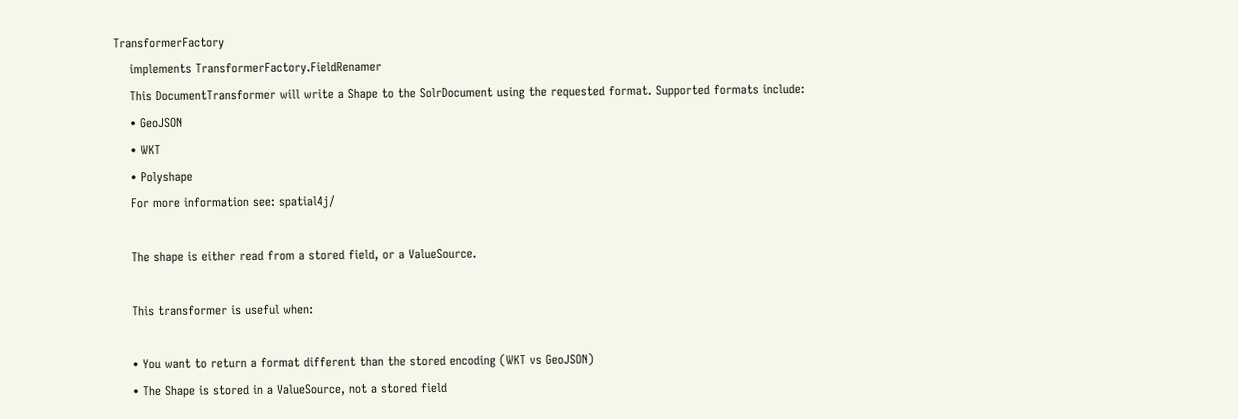TransformerFactory
    implements TransformerFactory.FieldRenamer
    This DocumentTransformer will write a Shape to the SolrDocument using the requested format. Supported formats include:
    • GeoJSON
    • WKT
    • Polyshape
    For more information see: spatial4j/

    The shape is either read from a stored field, or a ValueSource.

    This transformer is useful when:

    • You want to return a format different than the stored encoding (WKT vs GeoJSON)
    • The Shape is stored in a ValueSource, not a stored field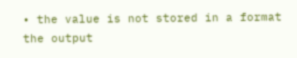• the value is not stored in a format the output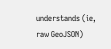understands (ie, raw GeoJSON)